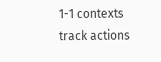1-1 contexts track actions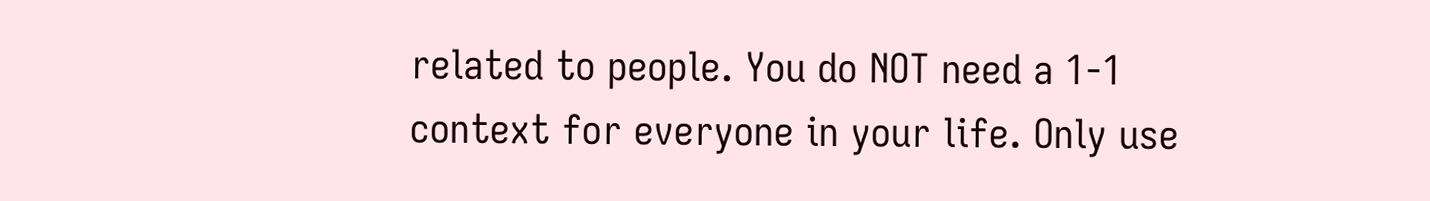related to people. You do NOT need a 1-1 context for everyone in your life. Only use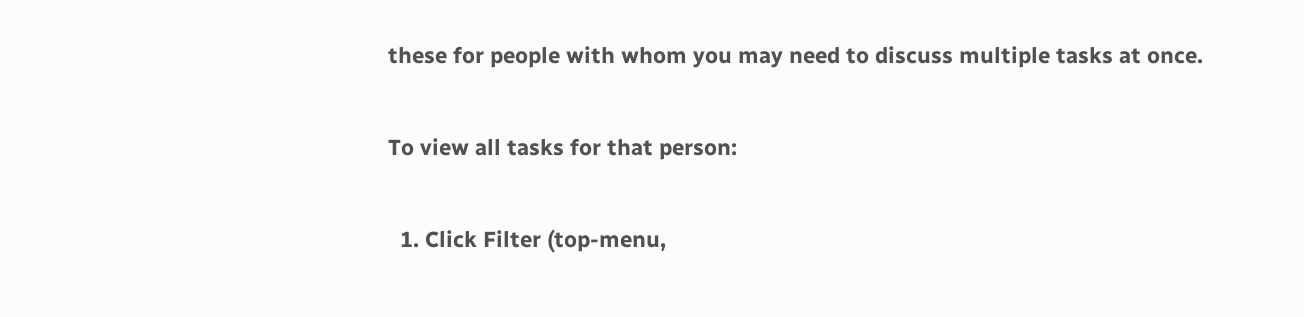these for people with whom you may need to discuss multiple tasks at once.

To view all tasks for that person:

  1. Click Filter (top-menu,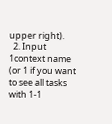upper right).
  2. Input 1context name (or 1 if you want to see all tasks with 1-1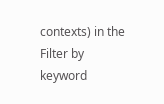contexts) in the Filter by keyword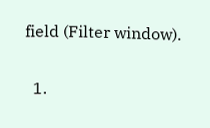field (Filter window).

  1.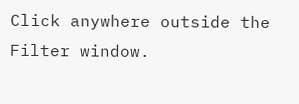Click anywhere outside the Filter window.